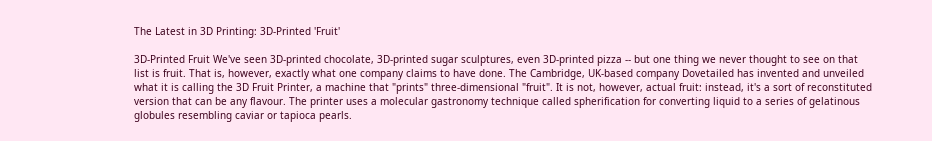The Latest in 3D Printing: 3D-Printed 'Fruit'

3D-Printed Fruit We've seen 3D-printed chocolate, 3D-printed sugar sculptures, even 3D-printed pizza -- but one thing we never thought to see on that list is fruit. That is, however, exactly what one company claims to have done. The Cambridge, UK-based company Dovetailed has invented and unveiled what it is calling the 3D Fruit Printer, a machine that "prints" three-dimensional "fruit". It is not, however, actual fruit: instead, it's a sort of reconstituted version that can be any flavour. The printer uses a molecular gastronomy technique called spherification for converting liquid to a series of gelatinous globules resembling caviar or tapioca pearls.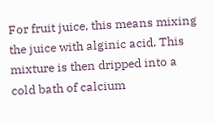For fruit juice, this means mixing the juice with alginic acid. This mixture is then dripped into a cold bath of calcium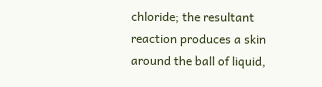chloride; the resultant reaction produces a skin around the ball of liquid,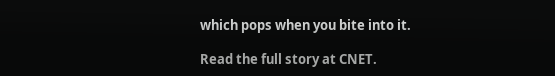which pops when you bite into it.

Read the full story at CNET.